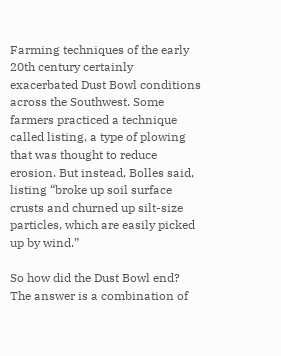Farming techniques of the early 20th century certainly exacerbated Dust Bowl conditions across the Southwest. Some farmers practiced a technique called listing, a type of plowing that was thought to reduce erosion. But instead, Bolles said, listing “broke up soil surface crusts and churned up silt-size particles, which are easily picked up by wind.”

So how did the Dust Bowl end? The answer is a combination of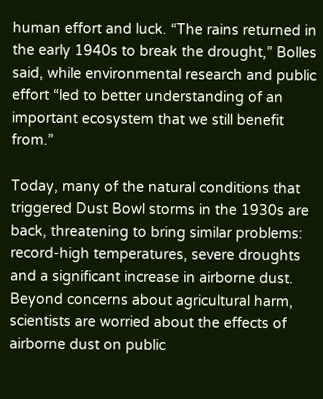human effort and luck. “The rains returned in the early 1940s to break the drought,” Bolles said, while environmental research and public effort “led to better understanding of an important ecosystem that we still benefit from.”

Today, many of the natural conditions that triggered Dust Bowl storms in the 1930s are back, threatening to bring similar problems: record-high temperatures, severe droughts and a significant increase in airborne dust. Beyond concerns about agricultural harm, scientists are worried about the effects of airborne dust on public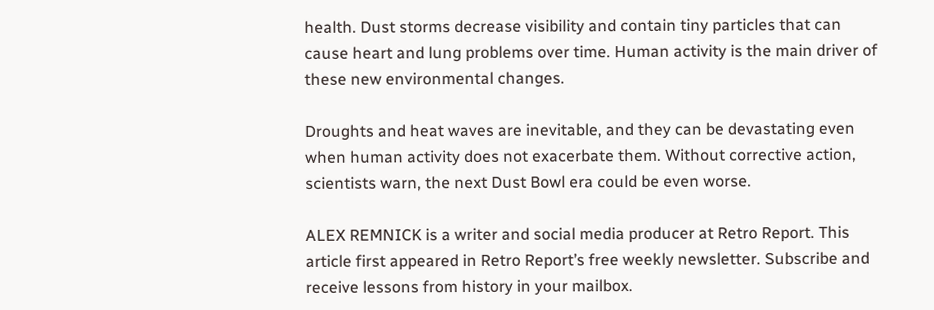health. Dust storms decrease visibility and contain tiny particles that can cause heart and lung problems over time. Human activity is the main driver of these new environmental changes.

Droughts and heat waves are inevitable, and they can be devastating even when human activity does not exacerbate them. Without corrective action, scientists warn, the next Dust Bowl era could be even worse.

ALEX REMNICK is a writer and social media producer at Retro Report. This article first appeared in Retro Report’s free weekly newsletter. Subscribe and receive lessons from history in your mailbox.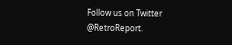Follow us on Twitter @RetroReport.